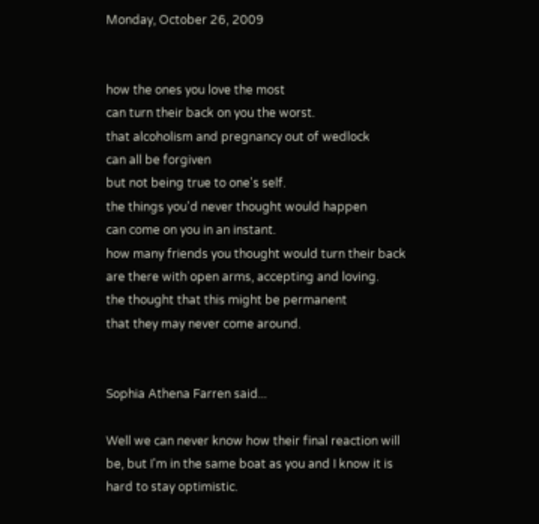Monday, October 26, 2009


how the ones you love the most
can turn their back on you the worst.
that alcoholism and pregnancy out of wedlock
can all be forgiven
but not being true to one's self.
the things you'd never thought would happen
can come on you in an instant.
how many friends you thought would turn their back
are there with open arms, accepting and loving.
the thought that this might be permanent
that they may never come around.


Sophia Athena Farren said...

Well we can never know how their final reaction will be, but I'm in the same boat as you and I know it is hard to stay optimistic.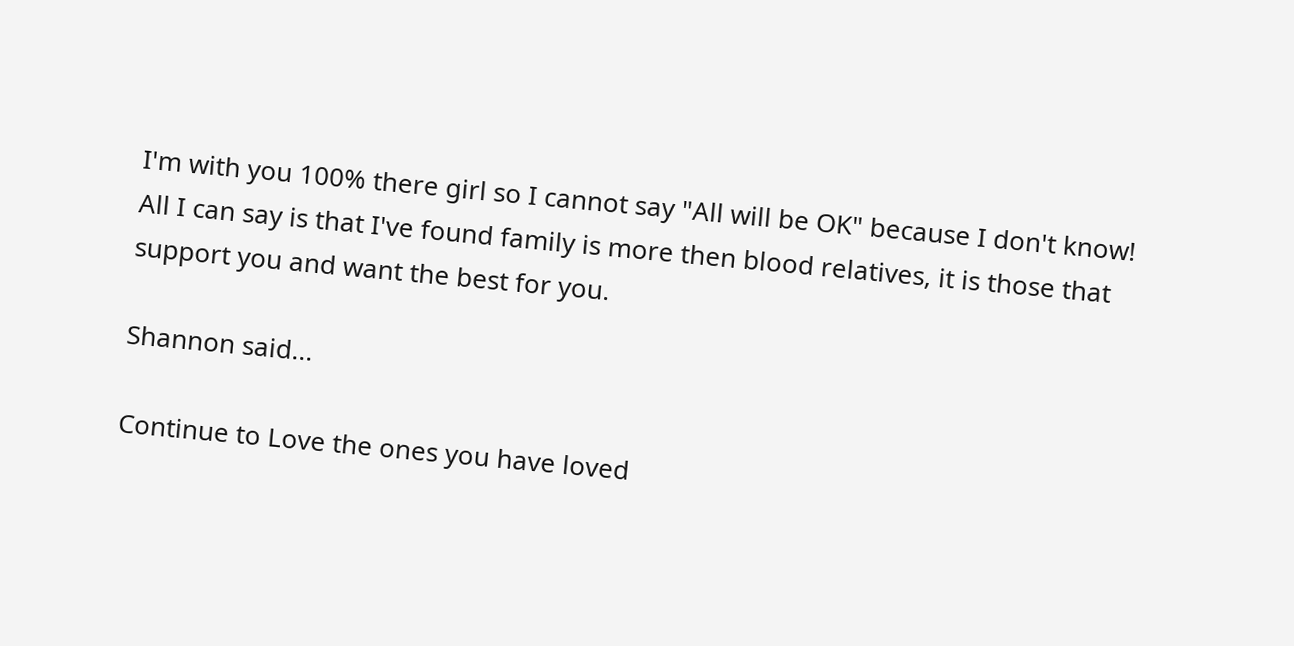I'm with you 100% there girl so I cannot say "All will be OK" because I don't know! All I can say is that I've found family is more then blood relatives, it is those that support you and want the best for you.

Shannon said...

Continue to Love the ones you have loved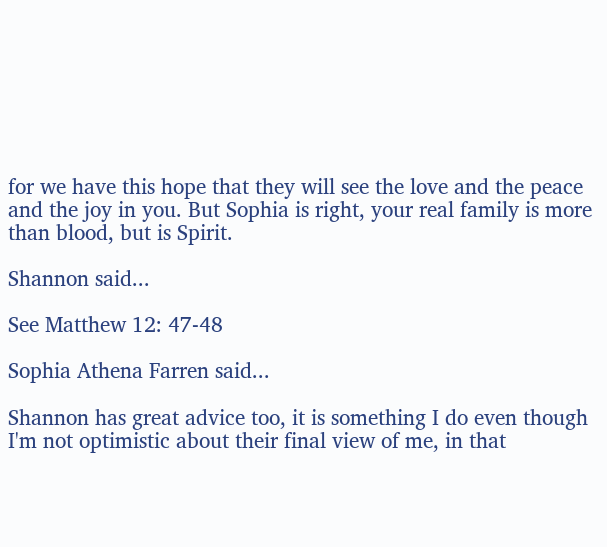for we have this hope that they will see the love and the peace and the joy in you. But Sophia is right, your real family is more than blood, but is Spirit.

Shannon said...

See Matthew 12: 47-48

Sophia Athena Farren said...

Shannon has great advice too, it is something I do even though I'm not optimistic about their final view of me, in that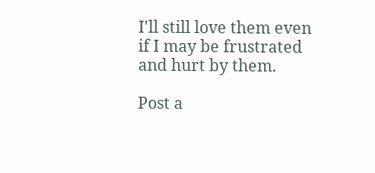I'll still love them even if I may be frustrated and hurt by them.

Post a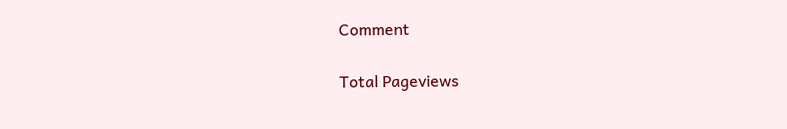Comment

Total Pageviews